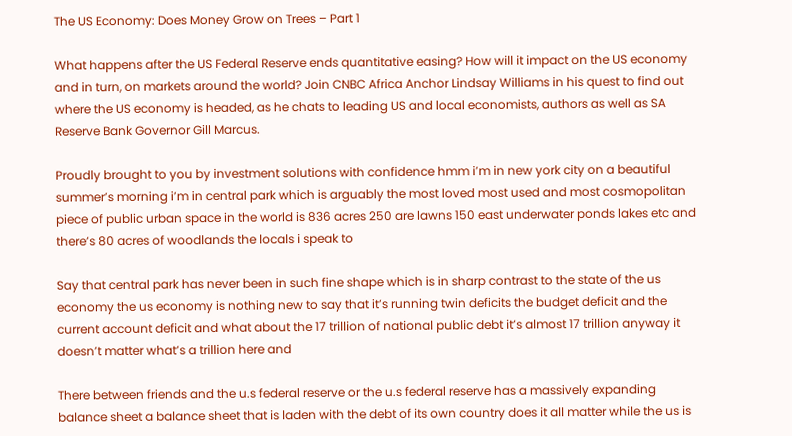The US Economy: Does Money Grow on Trees – Part 1

What happens after the US Federal Reserve ends quantitative easing? How will it impact on the US economy and in turn, on markets around the world? Join CNBC Africa Anchor Lindsay Williams in his quest to find out where the US economy is headed, as he chats to leading US and local economists, authors as well as SA Reserve Bank Governor Gill Marcus.

Proudly brought to you by investment solutions with confidence hmm i’m in new york city on a beautiful summer’s morning i’m in central park which is arguably the most loved most used and most cosmopolitan piece of public urban space in the world is 836 acres 250 are lawns 150 east underwater ponds lakes etc and there’s 80 acres of woodlands the locals i speak to

Say that central park has never been in such fine shape which is in sharp contrast to the state of the us economy the us economy is nothing new to say that it’s running twin deficits the budget deficit and the current account deficit and what about the 17 trillion of national public debt it’s almost 17 trillion anyway it doesn’t matter what’s a trillion here and

There between friends and the u.s federal reserve or the u.s federal reserve has a massively expanding balance sheet a balance sheet that is laden with the debt of its own country does it all matter while the us is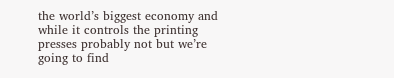the world’s biggest economy and while it controls the printing presses probably not but we’re going to find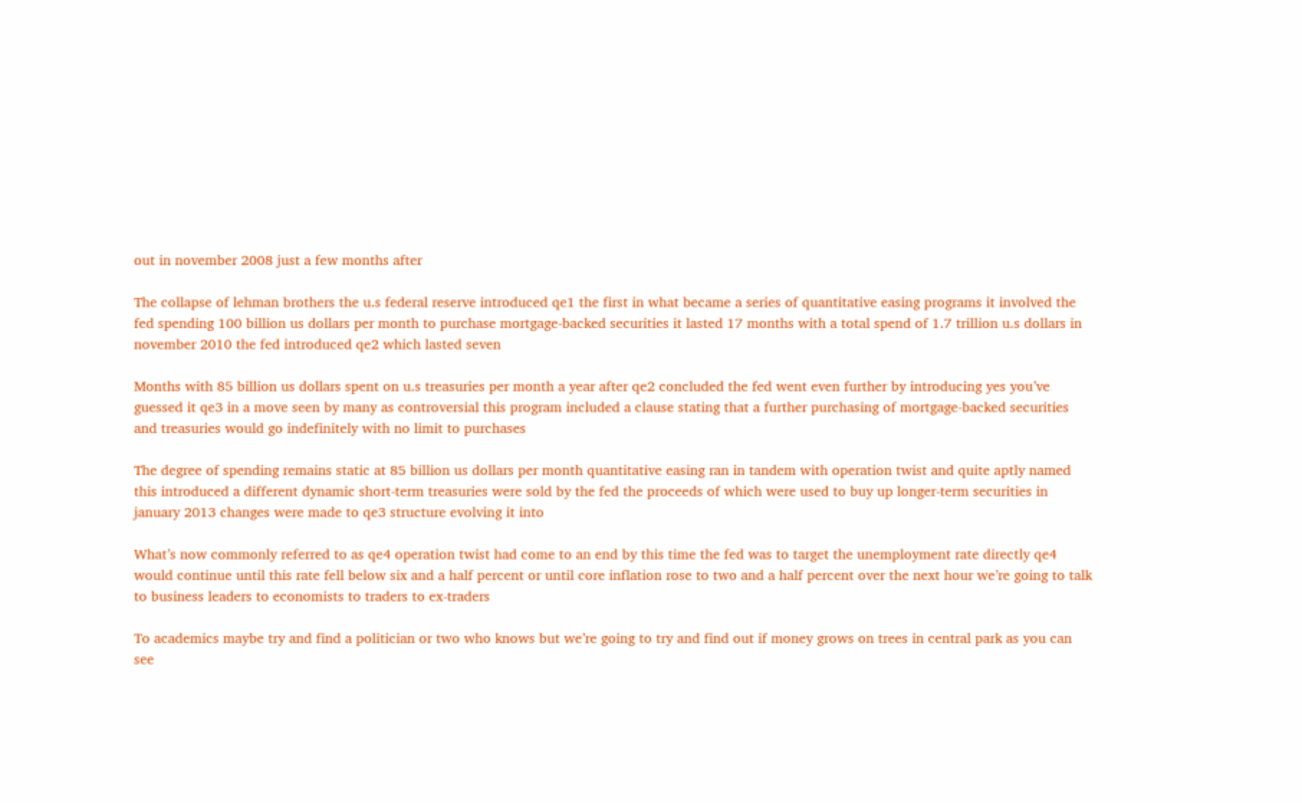out in november 2008 just a few months after

The collapse of lehman brothers the u.s federal reserve introduced qe1 the first in what became a series of quantitative easing programs it involved the fed spending 100 billion us dollars per month to purchase mortgage-backed securities it lasted 17 months with a total spend of 1.7 trillion u.s dollars in november 2010 the fed introduced qe2 which lasted seven

Months with 85 billion us dollars spent on u.s treasuries per month a year after qe2 concluded the fed went even further by introducing yes you’ve guessed it qe3 in a move seen by many as controversial this program included a clause stating that a further purchasing of mortgage-backed securities and treasuries would go indefinitely with no limit to purchases

The degree of spending remains static at 85 billion us dollars per month quantitative easing ran in tandem with operation twist and quite aptly named this introduced a different dynamic short-term treasuries were sold by the fed the proceeds of which were used to buy up longer-term securities in january 2013 changes were made to qe3 structure evolving it into

What’s now commonly referred to as qe4 operation twist had come to an end by this time the fed was to target the unemployment rate directly qe4 would continue until this rate fell below six and a half percent or until core inflation rose to two and a half percent over the next hour we’re going to talk to business leaders to economists to traders to ex-traders

To academics maybe try and find a politician or two who knows but we’re going to try and find out if money grows on trees in central park as you can see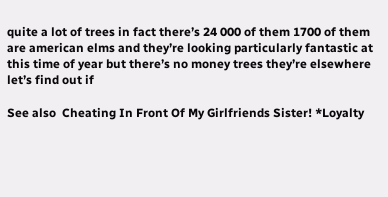quite a lot of trees in fact there’s 24 000 of them 1700 of them are american elms and they’re looking particularly fantastic at this time of year but there’s no money trees they’re elsewhere let’s find out if

See also  Cheating In Front Of My Girlfriends Sister! *Loyalty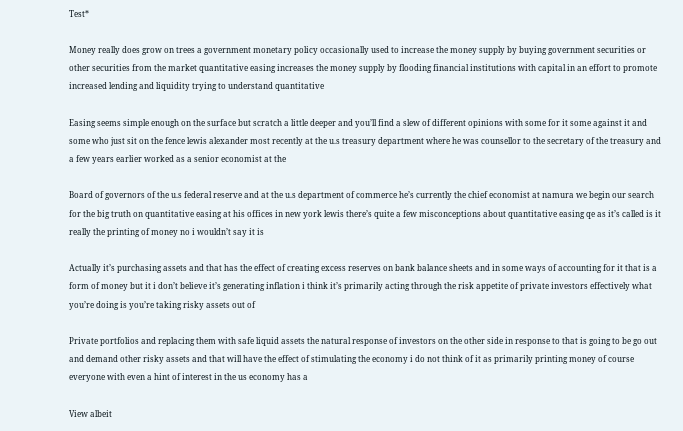Test*

Money really does grow on trees a government monetary policy occasionally used to increase the money supply by buying government securities or other securities from the market quantitative easing increases the money supply by flooding financial institutions with capital in an effort to promote increased lending and liquidity trying to understand quantitative

Easing seems simple enough on the surface but scratch a little deeper and you’ll find a slew of different opinions with some for it some against it and some who just sit on the fence lewis alexander most recently at the u.s treasury department where he was counsellor to the secretary of the treasury and a few years earlier worked as a senior economist at the

Board of governors of the u.s federal reserve and at the u.s department of commerce he’s currently the chief economist at namura we begin our search for the big truth on quantitative easing at his offices in new york lewis there’s quite a few misconceptions about quantitative easing qe as it’s called is it really the printing of money no i wouldn’t say it is

Actually it’s purchasing assets and that has the effect of creating excess reserves on bank balance sheets and in some ways of accounting for it that is a form of money but it i don’t believe it’s generating inflation i think it’s primarily acting through the risk appetite of private investors effectively what you’re doing is you’re taking risky assets out of

Private portfolios and replacing them with safe liquid assets the natural response of investors on the other side in response to that is going to be go out and demand other risky assets and that will have the effect of stimulating the economy i do not think of it as primarily printing money of course everyone with even a hint of interest in the us economy has a

View albeit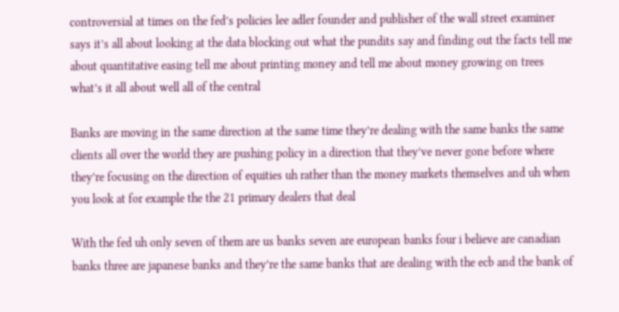controversial at times on the fed’s policies lee adler founder and publisher of the wall street examiner says it’s all about looking at the data blocking out what the pundits say and finding out the facts tell me about quantitative easing tell me about printing money and tell me about money growing on trees what’s it all about well all of the central

Banks are moving in the same direction at the same time they’re dealing with the same banks the same clients all over the world they are pushing policy in a direction that they’ve never gone before where they’re focusing on the direction of equities uh rather than the money markets themselves and uh when you look at for example the the 21 primary dealers that deal

With the fed uh only seven of them are us banks seven are european banks four i believe are canadian banks three are japanese banks and they’re the same banks that are dealing with the ecb and the bank of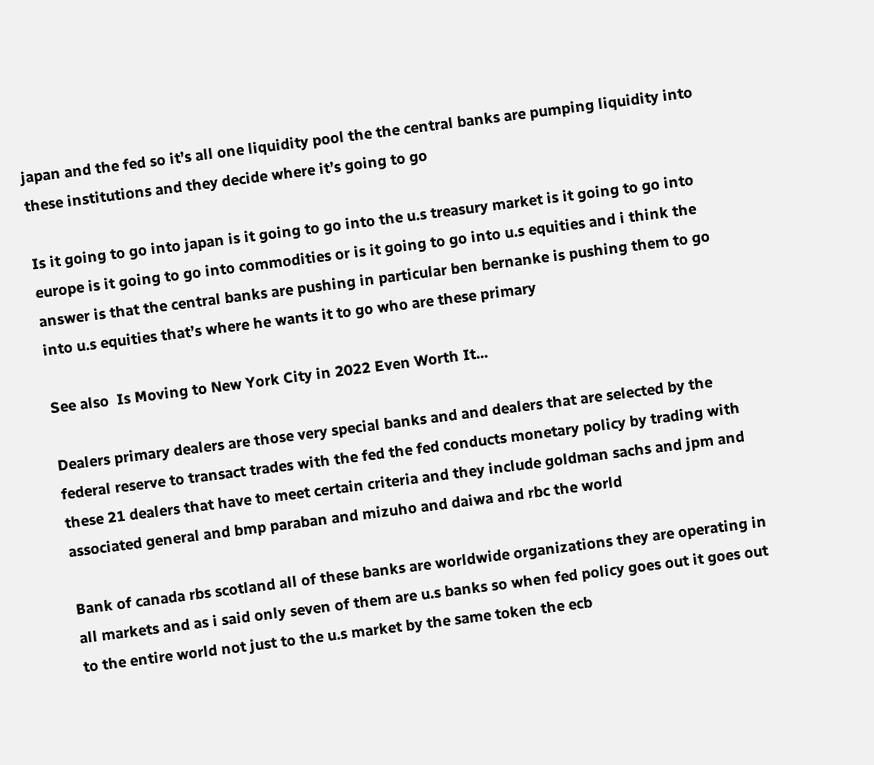japan and the fed so it’s all one liquidity pool the the central banks are pumping liquidity into these institutions and they decide where it’s going to go

Is it going to go into japan is it going to go into the u.s treasury market is it going to go into europe is it going to go into commodities or is it going to go into u.s equities and i think the answer is that the central banks are pushing in particular ben bernanke is pushing them to go into u.s equities that’s where he wants it to go who are these primary

See also  Is Moving to New York City in 2022 Even Worth It...

Dealers primary dealers are those very special banks and and dealers that are selected by the federal reserve to transact trades with the fed the fed conducts monetary policy by trading with these 21 dealers that have to meet certain criteria and they include goldman sachs and jpm and associated general and bmp paraban and mizuho and daiwa and rbc the world

Bank of canada rbs scotland all of these banks are worldwide organizations they are operating in all markets and as i said only seven of them are u.s banks so when fed policy goes out it goes out to the entire world not just to the u.s market by the same token the ecb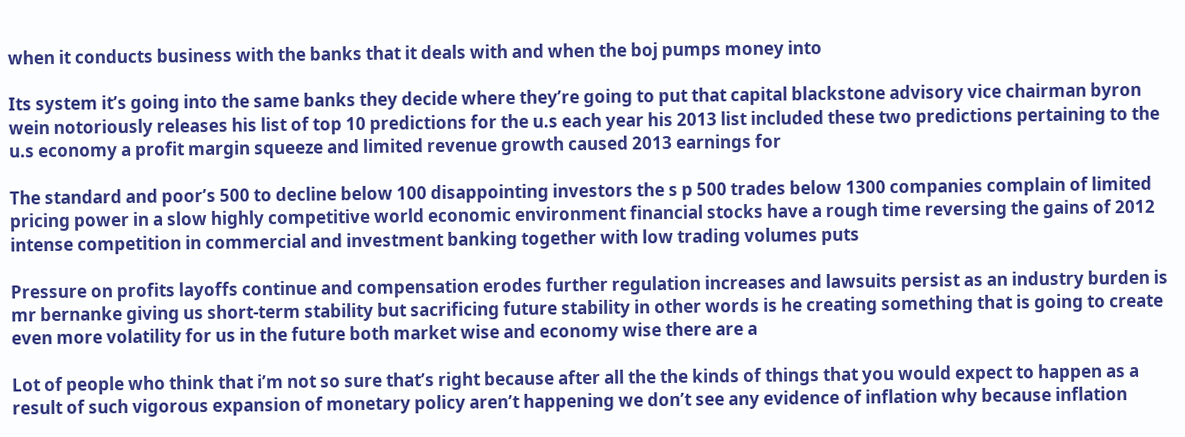when it conducts business with the banks that it deals with and when the boj pumps money into

Its system it’s going into the same banks they decide where they’re going to put that capital blackstone advisory vice chairman byron wein notoriously releases his list of top 10 predictions for the u.s each year his 2013 list included these two predictions pertaining to the u.s economy a profit margin squeeze and limited revenue growth caused 2013 earnings for

The standard and poor’s 500 to decline below 100 disappointing investors the s p 500 trades below 1300 companies complain of limited pricing power in a slow highly competitive world economic environment financial stocks have a rough time reversing the gains of 2012 intense competition in commercial and investment banking together with low trading volumes puts

Pressure on profits layoffs continue and compensation erodes further regulation increases and lawsuits persist as an industry burden is mr bernanke giving us short-term stability but sacrificing future stability in other words is he creating something that is going to create even more volatility for us in the future both market wise and economy wise there are a

Lot of people who think that i’m not so sure that’s right because after all the the kinds of things that you would expect to happen as a result of such vigorous expansion of monetary policy aren’t happening we don’t see any evidence of inflation why because inflation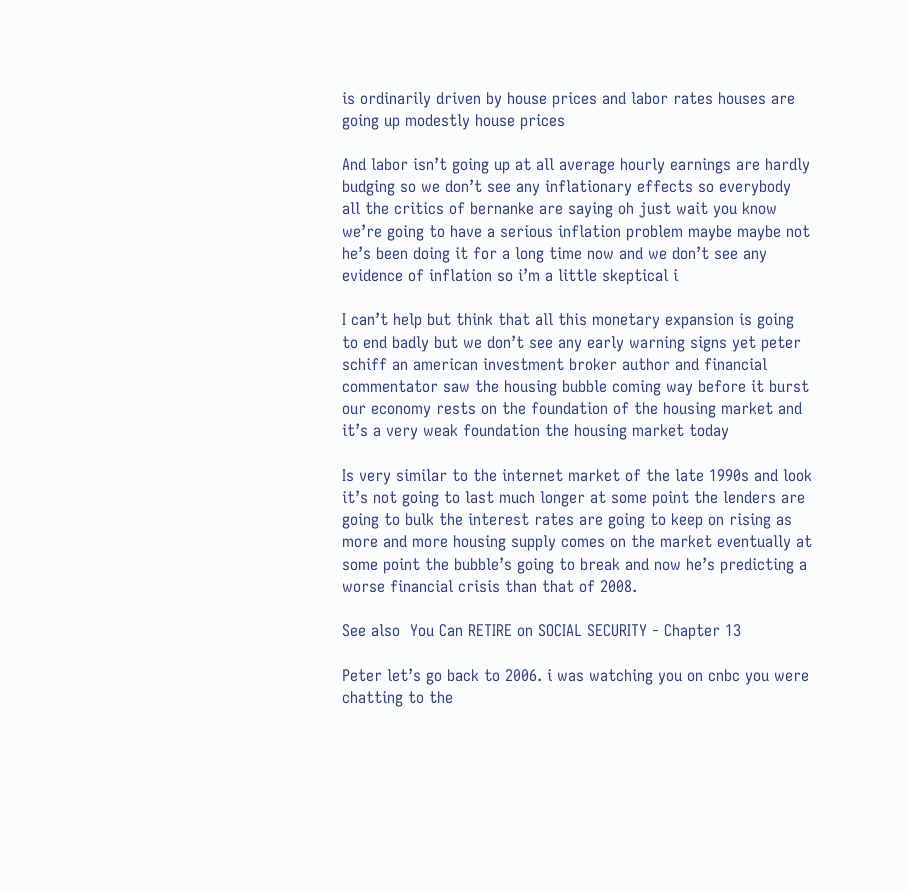is ordinarily driven by house prices and labor rates houses are going up modestly house prices

And labor isn’t going up at all average hourly earnings are hardly budging so we don’t see any inflationary effects so everybody all the critics of bernanke are saying oh just wait you know we’re going to have a serious inflation problem maybe maybe not he’s been doing it for a long time now and we don’t see any evidence of inflation so i’m a little skeptical i

I can’t help but think that all this monetary expansion is going to end badly but we don’t see any early warning signs yet peter schiff an american investment broker author and financial commentator saw the housing bubble coming way before it burst our economy rests on the foundation of the housing market and it’s a very weak foundation the housing market today

Is very similar to the internet market of the late 1990s and look it’s not going to last much longer at some point the lenders are going to bulk the interest rates are going to keep on rising as more and more housing supply comes on the market eventually at some point the bubble’s going to break and now he’s predicting a worse financial crisis than that of 2008.

See also  You Can RETIRE on SOCIAL SECURITY - Chapter 13

Peter let’s go back to 2006. i was watching you on cnbc you were chatting to the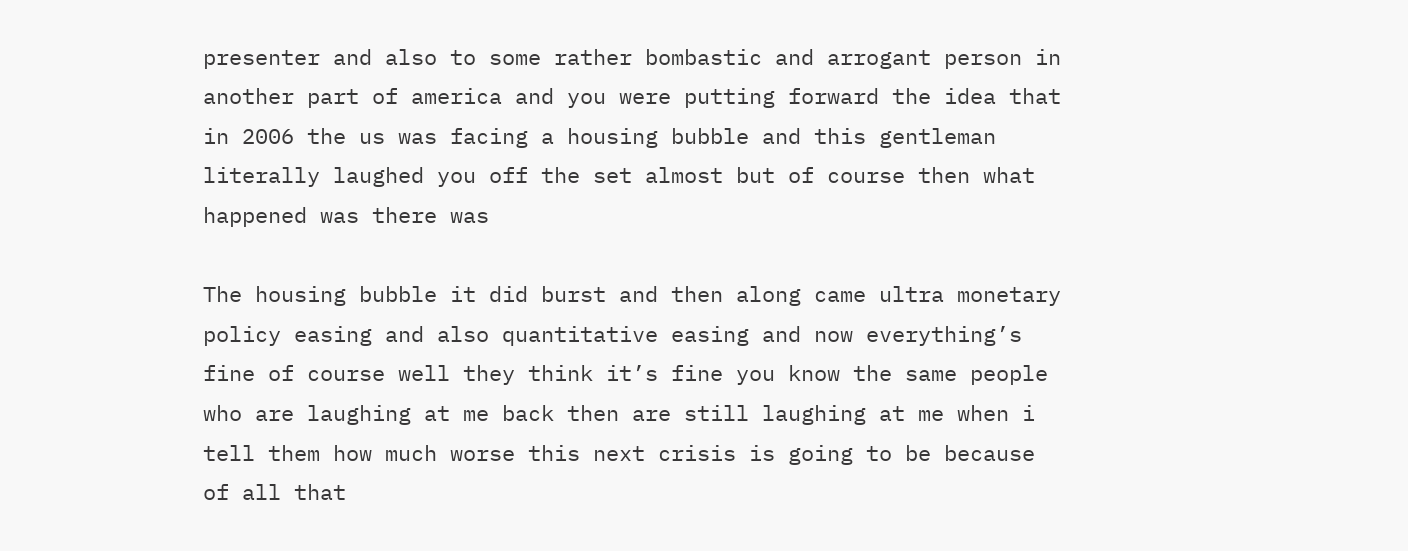presenter and also to some rather bombastic and arrogant person in another part of america and you were putting forward the idea that in 2006 the us was facing a housing bubble and this gentleman literally laughed you off the set almost but of course then what happened was there was

The housing bubble it did burst and then along came ultra monetary policy easing and also quantitative easing and now everything’s fine of course well they think it’s fine you know the same people who are laughing at me back then are still laughing at me when i tell them how much worse this next crisis is going to be because of all that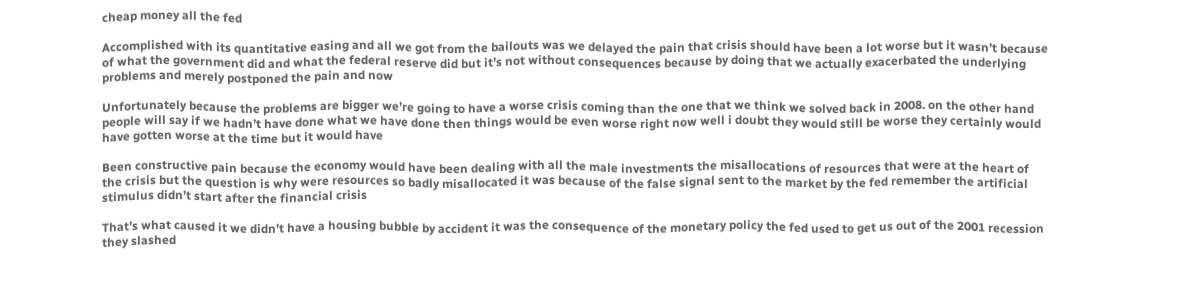cheap money all the fed

Accomplished with its quantitative easing and all we got from the bailouts was we delayed the pain that crisis should have been a lot worse but it wasn’t because of what the government did and what the federal reserve did but it’s not without consequences because by doing that we actually exacerbated the underlying problems and merely postponed the pain and now

Unfortunately because the problems are bigger we’re going to have a worse crisis coming than the one that we think we solved back in 2008. on the other hand people will say if we hadn’t have done what we have done then things would be even worse right now well i doubt they would still be worse they certainly would have gotten worse at the time but it would have

Been constructive pain because the economy would have been dealing with all the male investments the misallocations of resources that were at the heart of the crisis but the question is why were resources so badly misallocated it was because of the false signal sent to the market by the fed remember the artificial stimulus didn’t start after the financial crisis

That’s what caused it we didn’t have a housing bubble by accident it was the consequence of the monetary policy the fed used to get us out of the 2001 recession they slashed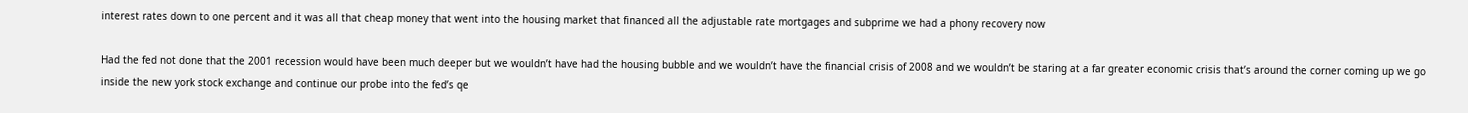interest rates down to one percent and it was all that cheap money that went into the housing market that financed all the adjustable rate mortgages and subprime we had a phony recovery now

Had the fed not done that the 2001 recession would have been much deeper but we wouldn’t have had the housing bubble and we wouldn’t have the financial crisis of 2008 and we wouldn’t be staring at a far greater economic crisis that’s around the corner coming up we go inside the new york stock exchange and continue our probe into the fed’s qe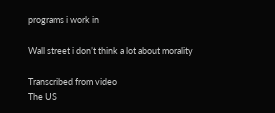programs i work in

Wall street i don’t think a lot about morality

Transcribed from video
The US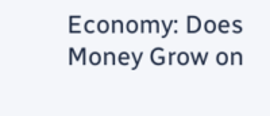Economy: Does Money Grow on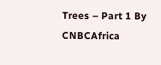Trees – Part 1 By CNBCAfrica